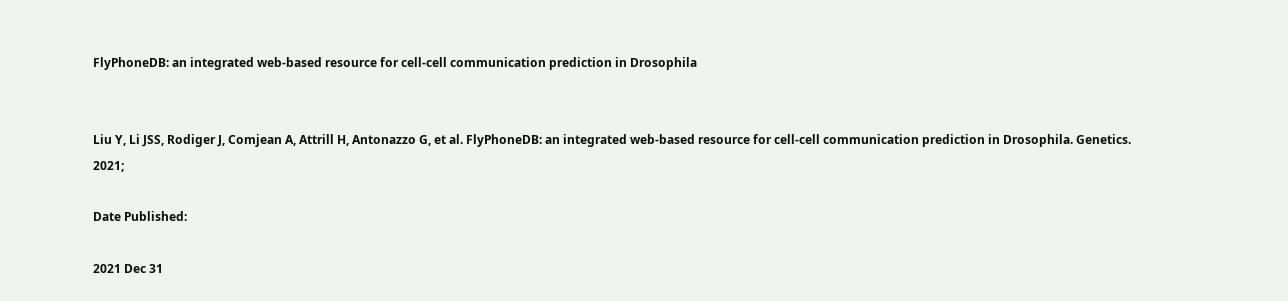FlyPhoneDB: an integrated web-based resource for cell-cell communication prediction in Drosophila


Liu Y, Li JSS, Rodiger J, Comjean A, Attrill H, Antonazzo G, et al. FlyPhoneDB: an integrated web-based resource for cell-cell communication prediction in Drosophila. Genetics. 2021;

Date Published:

2021 Dec 31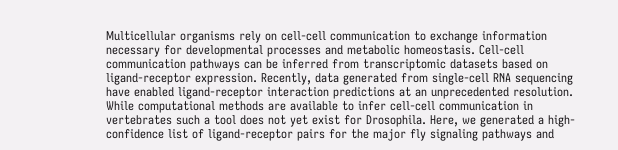Multicellular organisms rely on cell-cell communication to exchange information necessary for developmental processes and metabolic homeostasis. Cell-cell communication pathways can be inferred from transcriptomic datasets based on ligand-receptor expression. Recently, data generated from single-cell RNA sequencing have enabled ligand-receptor interaction predictions at an unprecedented resolution. While computational methods are available to infer cell-cell communication in vertebrates such a tool does not yet exist for Drosophila. Here, we generated a high-confidence list of ligand-receptor pairs for the major fly signaling pathways and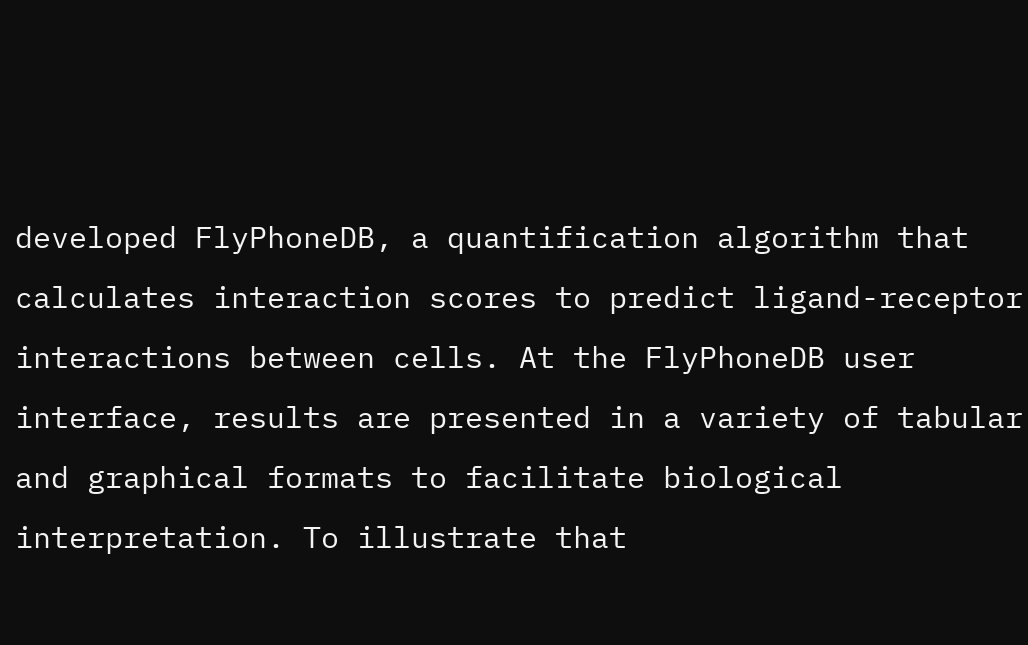developed FlyPhoneDB, a quantification algorithm that calculates interaction scores to predict ligand-receptor interactions between cells. At the FlyPhoneDB user interface, results are presented in a variety of tabular and graphical formats to facilitate biological interpretation. To illustrate that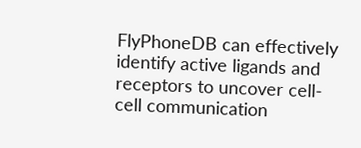FlyPhoneDB can effectively identify active ligands and receptors to uncover cell-cell communication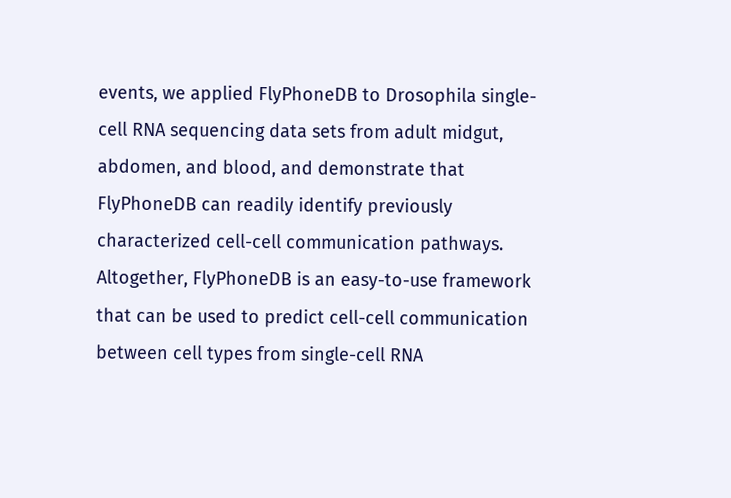events, we applied FlyPhoneDB to Drosophila single-cell RNA sequencing data sets from adult midgut, abdomen, and blood, and demonstrate that FlyPhoneDB can readily identify previously characterized cell-cell communication pathways. Altogether, FlyPhoneDB is an easy-to-use framework that can be used to predict cell-cell communication between cell types from single-cell RNA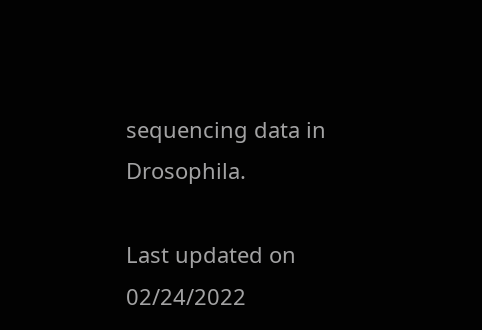sequencing data in Drosophila.

Last updated on 02/24/2022